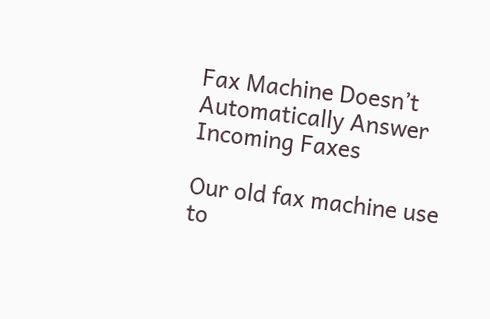Fax Machine Doesn’t Automatically Answer Incoming Faxes

Our old fax machine use to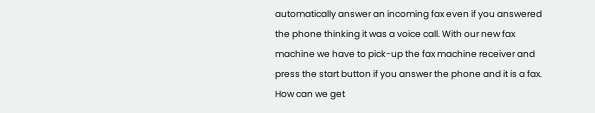automatically answer an incoming fax even if you answered the phone thinking it was a voice call. With our new fax machine we have to pick-up the fax machine receiver and press the start button if you answer the phone and it is a fax. How can we get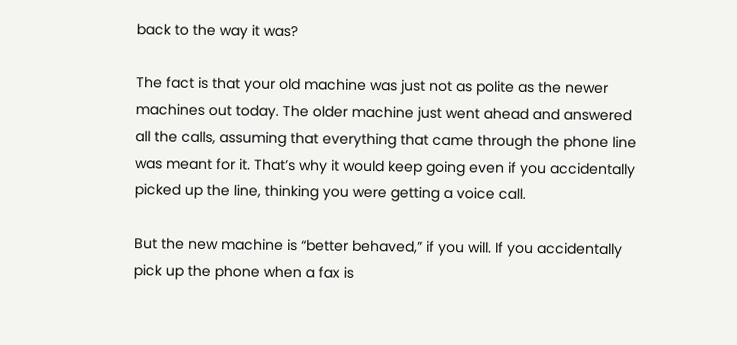back to the way it was?

The fact is that your old machine was just not as polite as the newer machines out today. The older machine just went ahead and answered all the calls, assuming that everything that came through the phone line was meant for it. That’s why it would keep going even if you accidentally picked up the line, thinking you were getting a voice call.

But the new machine is “better behaved,” if you will. If you accidentally pick up the phone when a fax is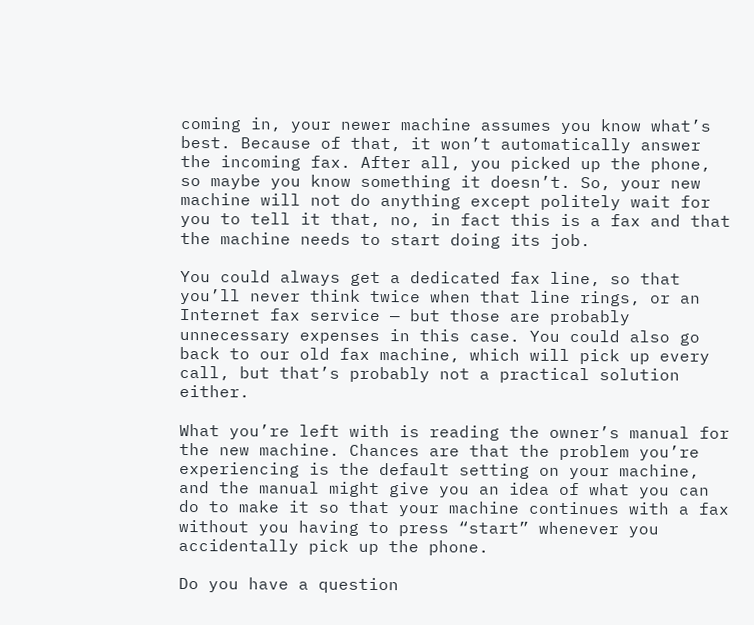coming in, your newer machine assumes you know what’s best. Because of that, it won’t automatically answer the incoming fax. After all, you picked up the phone, so maybe you know something it doesn’t. So, your new machine will not do anything except politely wait for you to tell it that, no, in fact this is a fax and that the machine needs to start doing its job.

You could always get a dedicated fax line, so that you’ll never think twice when that line rings, or an Internet fax service — but those are probably unnecessary expenses in this case. You could also go back to our old fax machine, which will pick up every call, but that’s probably not a practical solution either.

What you’re left with is reading the owner’s manual for the new machine. Chances are that the problem you’re experiencing is the default setting on your machine, and the manual might give you an idea of what you can do to make it so that your machine continues with a fax without you having to press “start” whenever you accidentally pick up the phone.

Do you have a question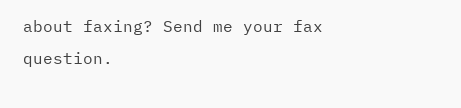about faxing? Send me your fax question.